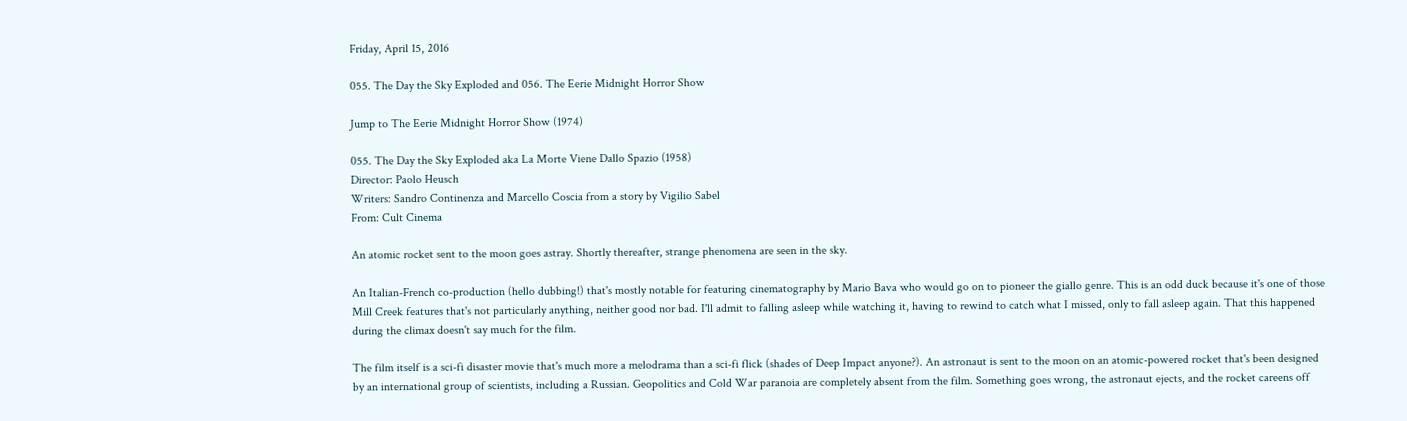Friday, April 15, 2016

055. The Day the Sky Exploded and 056. The Eerie Midnight Horror Show

Jump to The Eerie Midnight Horror Show (1974)

055. The Day the Sky Exploded aka La Morte Viene Dallo Spazio (1958)
Director: Paolo Heusch
Writers: Sandro Continenza and Marcello Coscia from a story by Vigilio Sabel
From: Cult Cinema

An atomic rocket sent to the moon goes astray. Shortly thereafter, strange phenomena are seen in the sky.

An Italian-French co-production (hello dubbing!) that's mostly notable for featuring cinematography by Mario Bava who would go on to pioneer the giallo genre. This is an odd duck because it's one of those Mill Creek features that's not particularly anything, neither good nor bad. I'll admit to falling asleep while watching it, having to rewind to catch what I missed, only to fall asleep again. That this happened during the climax doesn't say much for the film.

The film itself is a sci-fi disaster movie that's much more a melodrama than a sci-fi flick (shades of Deep Impact anyone?). An astronaut is sent to the moon on an atomic-powered rocket that's been designed by an international group of scientists, including a Russian. Geopolitics and Cold War paranoia are completely absent from the film. Something goes wrong, the astronaut ejects, and the rocket careens off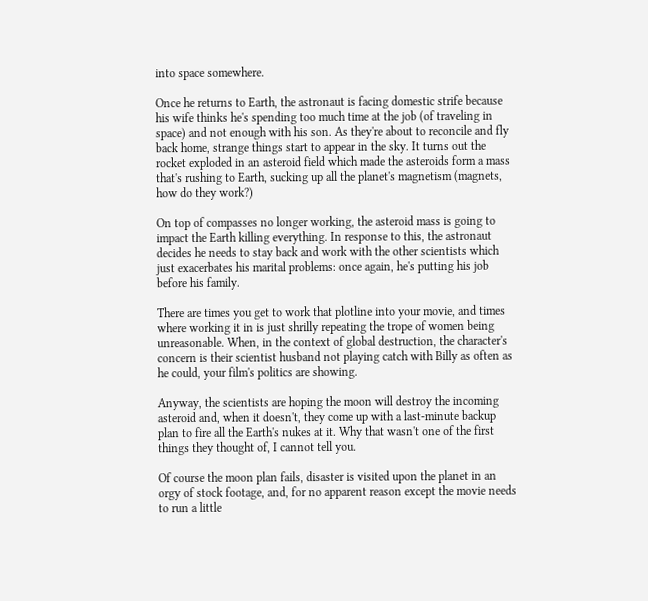into space somewhere.

Once he returns to Earth, the astronaut is facing domestic strife because his wife thinks he's spending too much time at the job (of traveling in space) and not enough with his son. As they're about to reconcile and fly back home, strange things start to appear in the sky. It turns out the rocket exploded in an asteroid field which made the asteroids form a mass that's rushing to Earth, sucking up all the planet's magnetism (magnets, how do they work?)

On top of compasses no longer working, the asteroid mass is going to impact the Earth killing everything. In response to this, the astronaut decides he needs to stay back and work with the other scientists which just exacerbates his marital problems: once again, he's putting his job before his family.

There are times you get to work that plotline into your movie, and times where working it in is just shrilly repeating the trope of women being unreasonable. When, in the context of global destruction, the character's concern is their scientist husband not playing catch with Billy as often as he could, your film's politics are showing.

Anyway, the scientists are hoping the moon will destroy the incoming asteroid and, when it doesn't, they come up with a last-minute backup plan to fire all the Earth's nukes at it. Why that wasn't one of the first things they thought of, I cannot tell you.

Of course the moon plan fails, disaster is visited upon the planet in an orgy of stock footage, and, for no apparent reason except the movie needs to run a little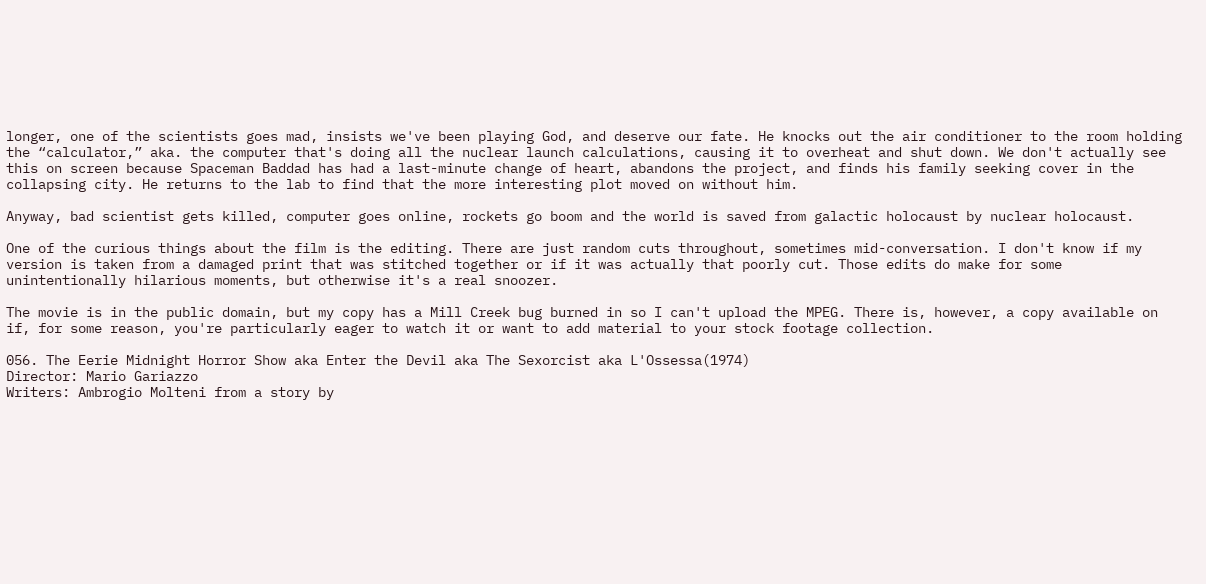longer, one of the scientists goes mad, insists we've been playing God, and deserve our fate. He knocks out the air conditioner to the room holding the “calculator,” aka. the computer that's doing all the nuclear launch calculations, causing it to overheat and shut down. We don't actually see this on screen because Spaceman Baddad has had a last-minute change of heart, abandons the project, and finds his family seeking cover in the collapsing city. He returns to the lab to find that the more interesting plot moved on without him.

Anyway, bad scientist gets killed, computer goes online, rockets go boom and the world is saved from galactic holocaust by nuclear holocaust.

One of the curious things about the film is the editing. There are just random cuts throughout, sometimes mid-conversation. I don't know if my version is taken from a damaged print that was stitched together or if it was actually that poorly cut. Those edits do make for some unintentionally hilarious moments, but otherwise it's a real snoozer.

The movie is in the public domain, but my copy has a Mill Creek bug burned in so I can't upload the MPEG. There is, however, a copy available on if, for some reason, you're particularly eager to watch it or want to add material to your stock footage collection.

056. The Eerie Midnight Horror Show aka Enter the Devil aka The Sexorcist aka L'Ossessa(1974)
Director: Mario Gariazzo
Writers: Ambrogio Molteni from a story by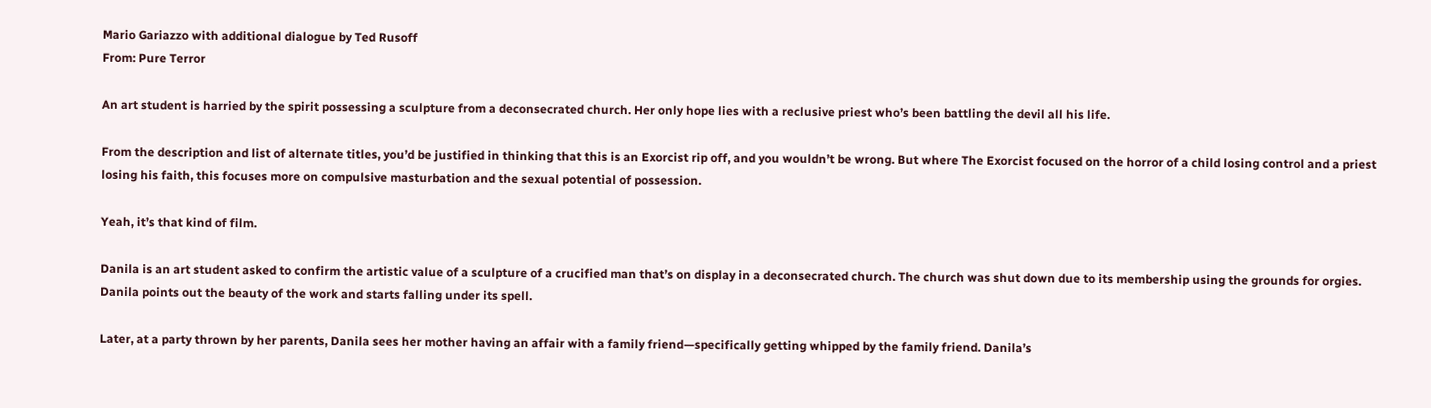Mario Gariazzo with additional dialogue by Ted Rusoff
From: Pure Terror

An art student is harried by the spirit possessing a sculpture from a deconsecrated church. Her only hope lies with a reclusive priest who’s been battling the devil all his life.

From the description and list of alternate titles, you’d be justified in thinking that this is an Exorcist rip off, and you wouldn’t be wrong. But where The Exorcist focused on the horror of a child losing control and a priest losing his faith, this focuses more on compulsive masturbation and the sexual potential of possession.

Yeah, it’s that kind of film.

Danila is an art student asked to confirm the artistic value of a sculpture of a crucified man that’s on display in a deconsecrated church. The church was shut down due to its membership using the grounds for orgies. Danila points out the beauty of the work and starts falling under its spell.

Later, at a party thrown by her parents, Danila sees her mother having an affair with a family friend—specifically getting whipped by the family friend. Danila’s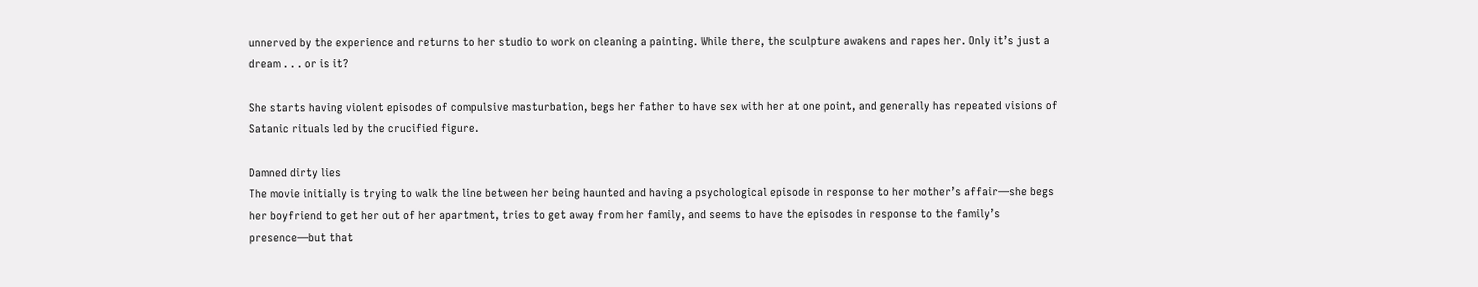unnerved by the experience and returns to her studio to work on cleaning a painting. While there, the sculpture awakens and rapes her. Only it’s just a dream . . . or is it?

She starts having violent episodes of compulsive masturbation, begs her father to have sex with her at one point, and generally has repeated visions of Satanic rituals led by the crucified figure.

Damned dirty lies
The movie initially is trying to walk the line between her being haunted and having a psychological episode in response to her mother’s affair—she begs her boyfriend to get her out of her apartment, tries to get away from her family, and seems to have the episodes in response to the family’s presence—but that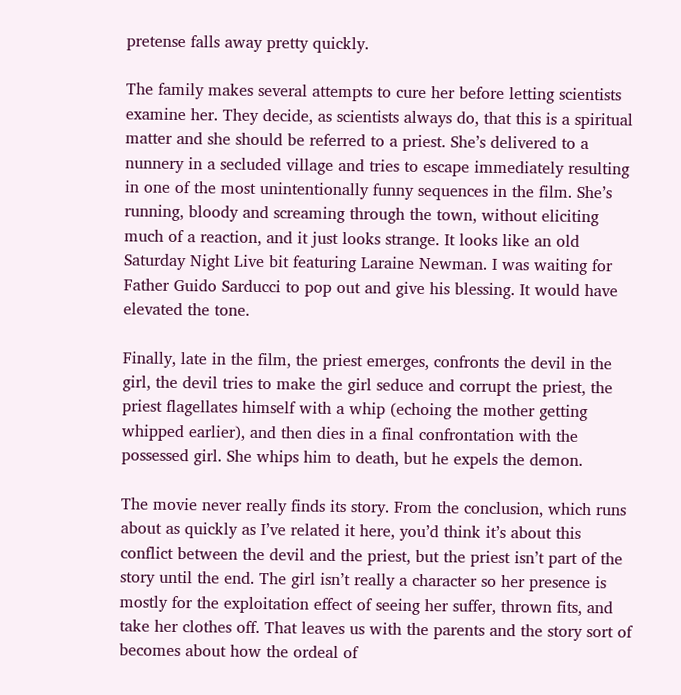pretense falls away pretty quickly.

The family makes several attempts to cure her before letting scientists examine her. They decide, as scientists always do, that this is a spiritual matter and she should be referred to a priest. She’s delivered to a nunnery in a secluded village and tries to escape immediately resulting in one of the most unintentionally funny sequences in the film. She’s running, bloody and screaming through the town, without eliciting much of a reaction, and it just looks strange. It looks like an old Saturday Night Live bit featuring Laraine Newman. I was waiting for Father Guido Sarducci to pop out and give his blessing. It would have elevated the tone.

Finally, late in the film, the priest emerges, confronts the devil in the girl, the devil tries to make the girl seduce and corrupt the priest, the priest flagellates himself with a whip (echoing the mother getting whipped earlier), and then dies in a final confrontation with the possessed girl. She whips him to death, but he expels the demon.

The movie never really finds its story. From the conclusion, which runs about as quickly as I’ve related it here, you’d think it’s about this conflict between the devil and the priest, but the priest isn’t part of the story until the end. The girl isn’t really a character so her presence is mostly for the exploitation effect of seeing her suffer, thrown fits, and take her clothes off. That leaves us with the parents and the story sort of becomes about how the ordeal of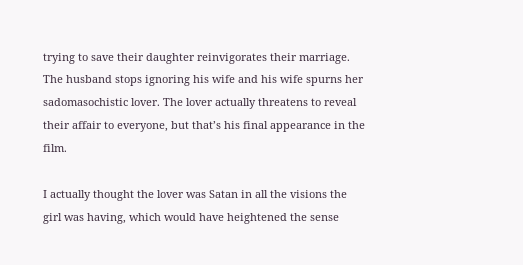trying to save their daughter reinvigorates their marriage. The husband stops ignoring his wife and his wife spurns her sadomasochistic lover. The lover actually threatens to reveal their affair to everyone, but that’s his final appearance in the film.

I actually thought the lover was Satan in all the visions the girl was having, which would have heightened the sense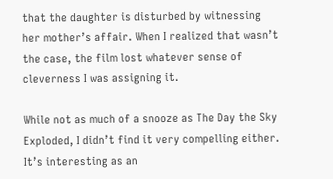that the daughter is disturbed by witnessing her mother’s affair. When I realized that wasn’t the case, the film lost whatever sense of cleverness I was assigning it.

While not as much of a snooze as The Day the Sky Exploded, I didn’t find it very compelling either. It’s interesting as an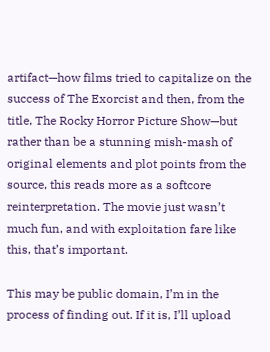artifact—how films tried to capitalize on the success of The Exorcist and then, from the title, The Rocky Horror Picture Show—but rather than be a stunning mish-mash of original elements and plot points from the source, this reads more as a softcore reinterpretation. The movie just wasn’t much fun, and with exploitation fare like this, that’s important.

This may be public domain, I’m in the process of finding out. If it is, I’ll upload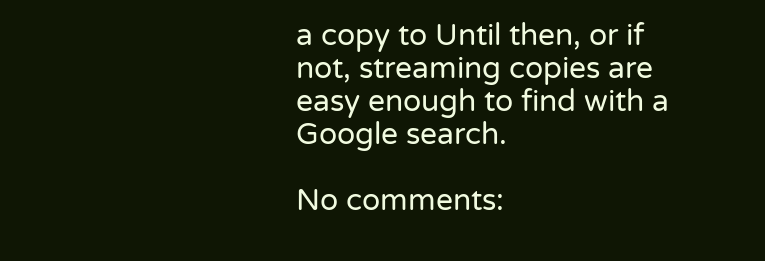a copy to Until then, or if not, streaming copies are easy enough to find with a Google search.

No comments: